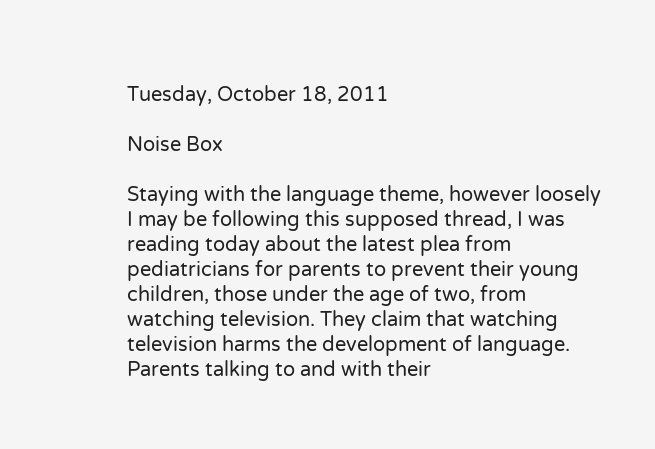Tuesday, October 18, 2011

Noise Box

Staying with the language theme, however loosely I may be following this supposed thread, I was reading today about the latest plea from pediatricians for parents to prevent their young children, those under the age of two, from watching television. They claim that watching television harms the development of language. Parents talking to and with their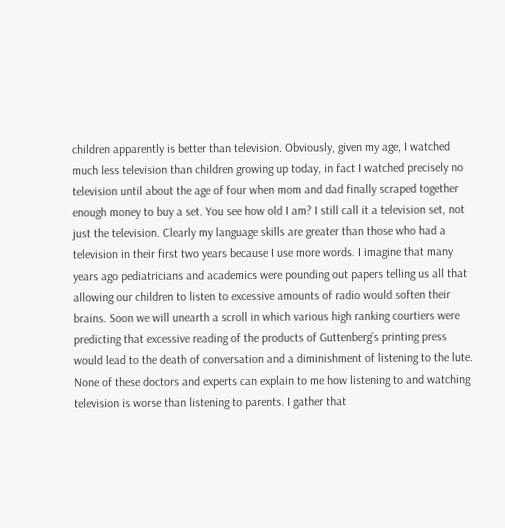children apparently is better than television. Obviously, given my age, I watched much less television than children growing up today, in fact I watched precisely no television until about the age of four when mom and dad finally scraped together enough money to buy a set. You see how old I am? I still call it a television set, not just the television. Clearly my language skills are greater than those who had a television in their first two years because I use more words. I imagine that many years ago pediatricians and academics were pounding out papers telling us all that allowing our children to listen to excessive amounts of radio would soften their brains. Soon we will unearth a scroll in which various high ranking courtiers were predicting that excessive reading of the products of Guttenberg’s printing press would lead to the death of conversation and a diminishment of listening to the lute. None of these doctors and experts can explain to me how listening to and watching television is worse than listening to parents. I gather that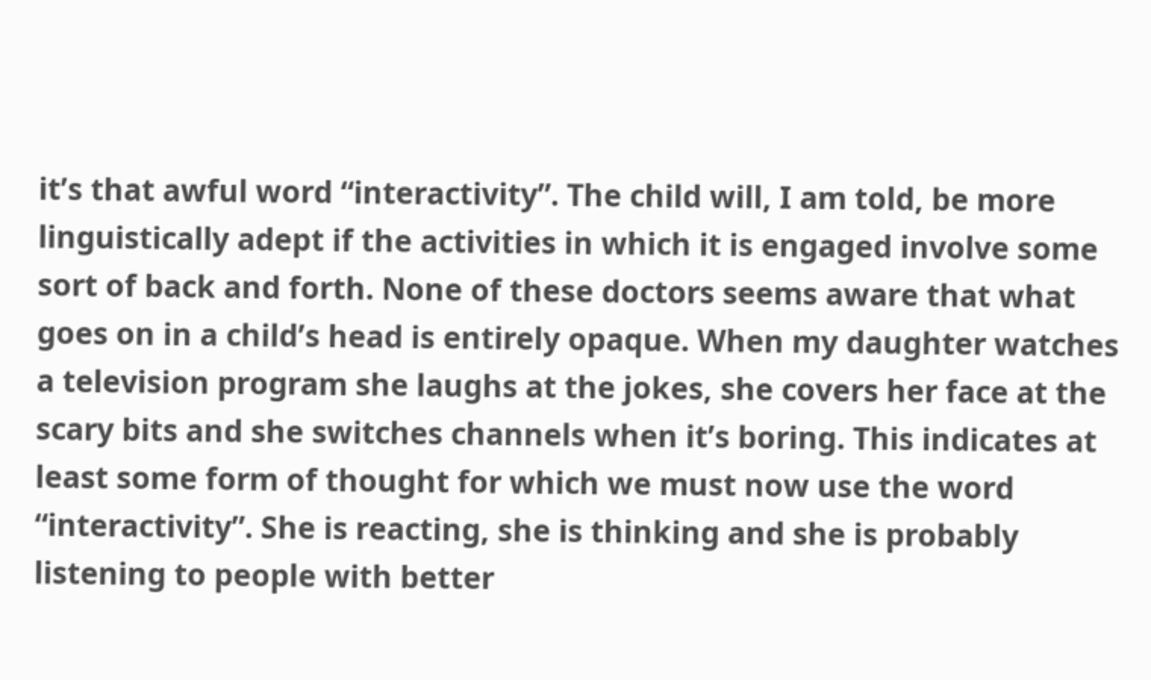it’s that awful word “interactivity”. The child will, I am told, be more linguistically adept if the activities in which it is engaged involve some sort of back and forth. None of these doctors seems aware that what goes on in a child’s head is entirely opaque. When my daughter watches a television program she laughs at the jokes, she covers her face at the scary bits and she switches channels when it’s boring. This indicates at least some form of thought for which we must now use the word “interactivity”. She is reacting, she is thinking and she is probably listening to people with better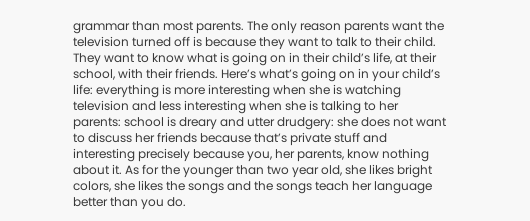grammar than most parents. The only reason parents want the television turned off is because they want to talk to their child. They want to know what is going on in their child’s life, at their school, with their friends. Here’s what’s going on in your child’s life: everything is more interesting when she is watching television and less interesting when she is talking to her parents: school is dreary and utter drudgery: she does not want to discuss her friends because that’s private stuff and interesting precisely because you, her parents, know nothing about it. As for the younger than two year old, she likes bright colors, she likes the songs and the songs teach her language better than you do.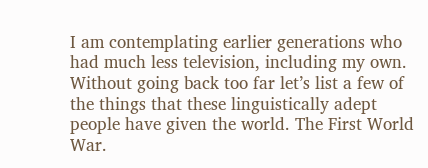I am contemplating earlier generations who had much less television, including my own. Without going back too far let’s list a few of the things that these linguistically adept people have given the world. The First World War.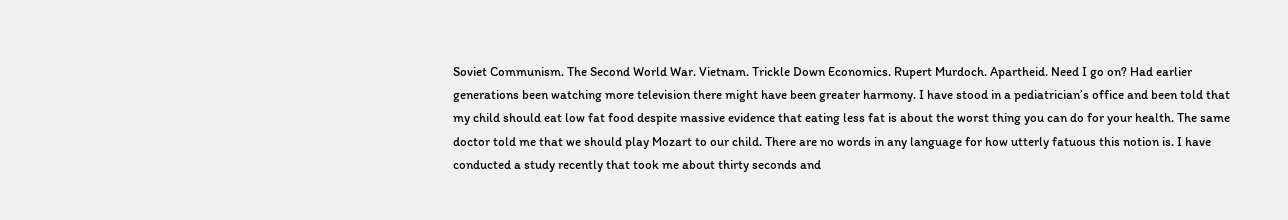Soviet Communism. The Second World War. Vietnam. Trickle Down Economics. Rupert Murdoch. Apartheid. Need I go on? Had earlier generations been watching more television there might have been greater harmony. I have stood in a pediatrician’s office and been told that my child should eat low fat food despite massive evidence that eating less fat is about the worst thing you can do for your health. The same doctor told me that we should play Mozart to our child. There are no words in any language for how utterly fatuous this notion is. I have conducted a study recently that took me about thirty seconds and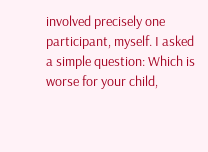involved precisely one participant, myself. I asked a simple question: Which is worse for your child,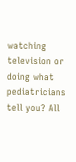watching television or doing what pediatricians tell you? All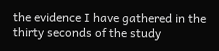the evidence I have gathered in the thirty seconds of the study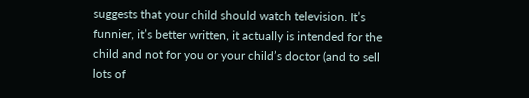suggests that your child should watch television. It’s funnier, it’s better written, it actually is intended for the child and not for you or your child’s doctor (and to sell lots of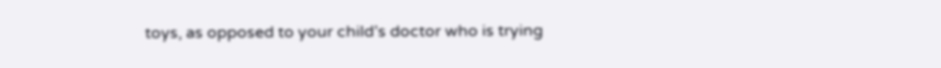toys, as opposed to your child’s doctor who is trying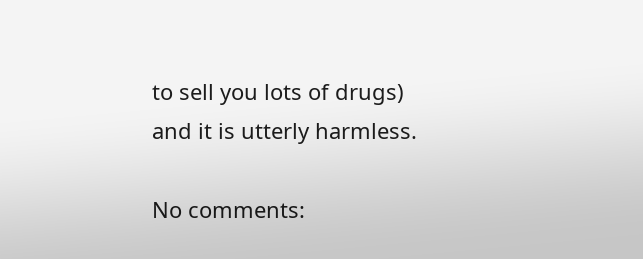to sell you lots of drugs) and it is utterly harmless.

No comments: